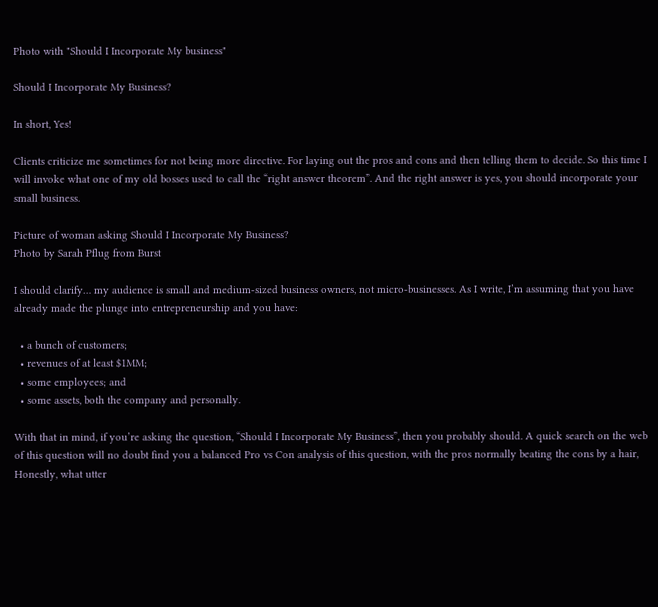Photo with "Should I Incorporate My business"

Should I Incorporate My Business?

In short, Yes!

Clients criticize me sometimes for not being more directive. For laying out the pros and cons and then telling them to decide. So this time I will invoke what one of my old bosses used to call the “right answer theorem”. And the right answer is yes, you should incorporate your small business.

Picture of woman asking Should I Incorporate My Business?
Photo by Sarah Pflug from Burst

I should clarify… my audience is small and medium-sized business owners, not micro-businesses. As I write, I’m assuming that you have already made the plunge into entrepreneurship and you have:

  • a bunch of customers;
  • revenues of at least $1MM;
  • some employees; and
  • some assets, both the company and personally.

With that in mind, if you’re asking the question, “Should I Incorporate My Business”, then you probably should. A quick search on the web of this question will no doubt find you a balanced Pro vs Con analysis of this question, with the pros normally beating the cons by a hair, Honestly, what utter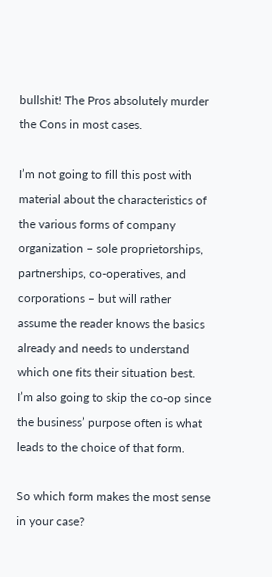bullshit! The Pros absolutely murder the Cons in most cases.

I’m not going to fill this post with material about the characteristics of the various forms of company organization – sole proprietorships, partnerships, co-operatives, and corporations – but will rather assume the reader knows the basics already and needs to understand which one fits their situation best. I’m also going to skip the co-op since the business’ purpose often is what leads to the choice of that form.

So which form makes the most sense in your case?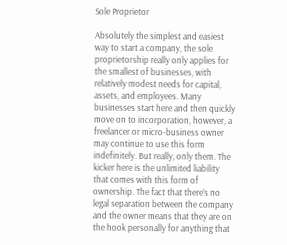Sole Proprietor

Absolutely the simplest and easiest way to start a company, the sole proprietorship really only applies for the smallest of businesses, with relatively modest needs for capital, assets, and employees. Many businesses start here and then quickly move on to incorporation, however, a freelancer or micro-business owner may continue to use this form indefinitely. But really, only them. The kicker here is the unlimited liability that comes with this form of ownership. The fact that there’s no legal separation between the company and the owner means that they are on the hook personally for anything that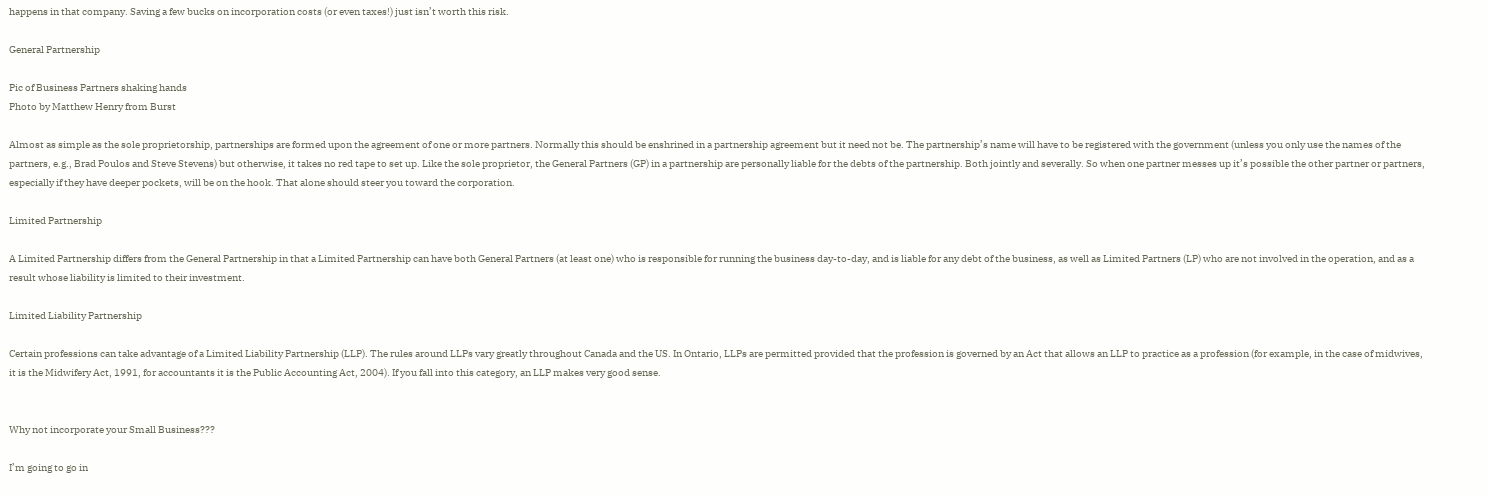happens in that company. Saving a few bucks on incorporation costs (or even taxes!) just isn’t worth this risk.

General Partnership

Pic of Business Partners shaking hands
Photo by Matthew Henry from Burst

Almost as simple as the sole proprietorship, partnerships are formed upon the agreement of one or more partners. Normally this should be enshrined in a partnership agreement but it need not be. The partnership’s name will have to be registered with the government (unless you only use the names of the partners, e.g., Brad Poulos and Steve Stevens) but otherwise, it takes no red tape to set up. Like the sole proprietor, the General Partners (GP) in a partnership are personally liable for the debts of the partnership. Both jointly and severally. So when one partner messes up it’s possible the other partner or partners, especially if they have deeper pockets, will be on the hook. That alone should steer you toward the corporation.

Limited Partnership

A Limited Partnership differs from the General Partnership in that a Limited Partnership can have both General Partners (at least one) who is responsible for running the business day-to-day, and is liable for any debt of the business, as well as Limited Partners (LP) who are not involved in the operation, and as a result whose liability is limited to their investment.

Limited Liability Partnership

Certain professions can take advantage of a Limited Liability Partnership (LLP). The rules around LLPs vary greatly throughout Canada and the US. In Ontario, LLPs are permitted provided that the profession is governed by an Act that allows an LLP to practice as a profession (for example, in the case of midwives, it is the Midwifery Act, 1991, for accountants it is the Public Accounting Act, 2004). If you fall into this category, an LLP makes very good sense.


Why not incorporate your Small Business???

I’m going to go in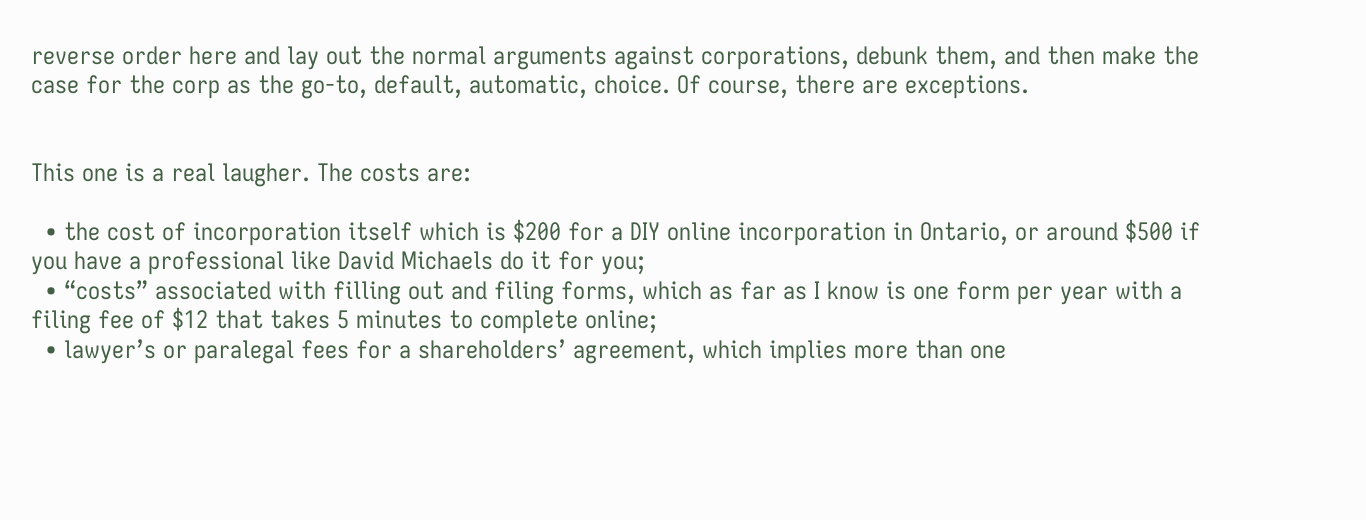reverse order here and lay out the normal arguments against corporations, debunk them, and then make the case for the corp as the go-to, default, automatic, choice. Of course, there are exceptions.


This one is a real laugher. The costs are:

  • the cost of incorporation itself which is $200 for a DIY online incorporation in Ontario, or around $500 if you have a professional like David Michaels do it for you;
  • “costs” associated with filling out and filing forms, which as far as I know is one form per year with a filing fee of $12 that takes 5 minutes to complete online;
  • lawyer’s or paralegal fees for a shareholders’ agreement, which implies more than one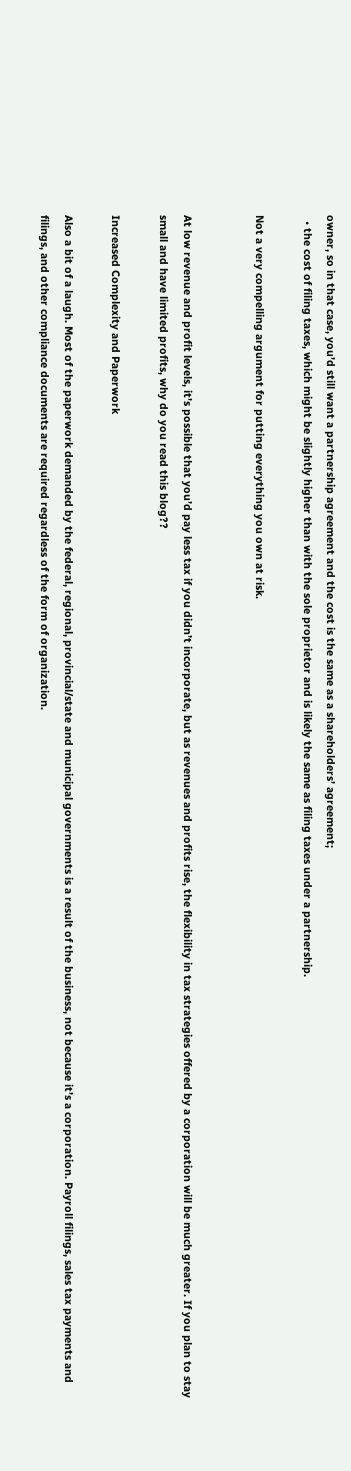owner, so in that case, you’d still want a partnership agreement and the cost is the same as a shareholders’ agreement;
  • the cost of filing taxes, which might be slightly higher than with the sole proprietor and is likely the same as filing taxes under a partnership.

Not a very compelling argument for putting everything you own at risk.


At low revenue and profit levels, it’s possible that you’d pay less tax if you didn’t incorporate, but as revenues and profits rise, the flexibility in tax strategies offered by a corporation will be much greater. If you plan to stay small and have limited profits, why do you read this blog??

Increased Complexity and Paperwork

Also a bit of a laugh. Most of the paperwork demanded by the federal, regional, provincial/state and municipal governments is a result of the business, not because it’s a corporation. Payroll filings, sales tax payments and filings, and other compliance documents are required regardless of the form of organization.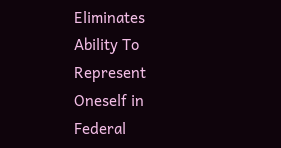Eliminates Ability To Represent Oneself in Federal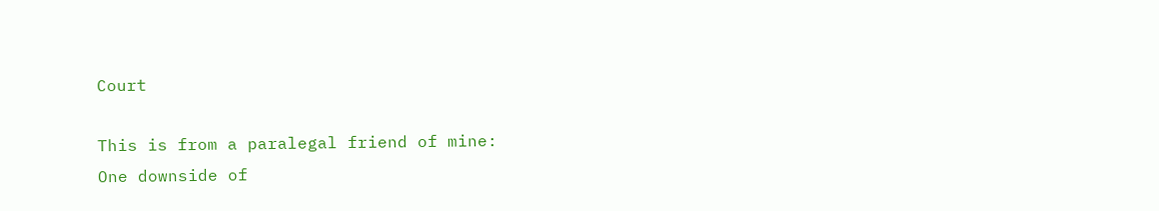Court

This is from a paralegal friend of mine:
One downside of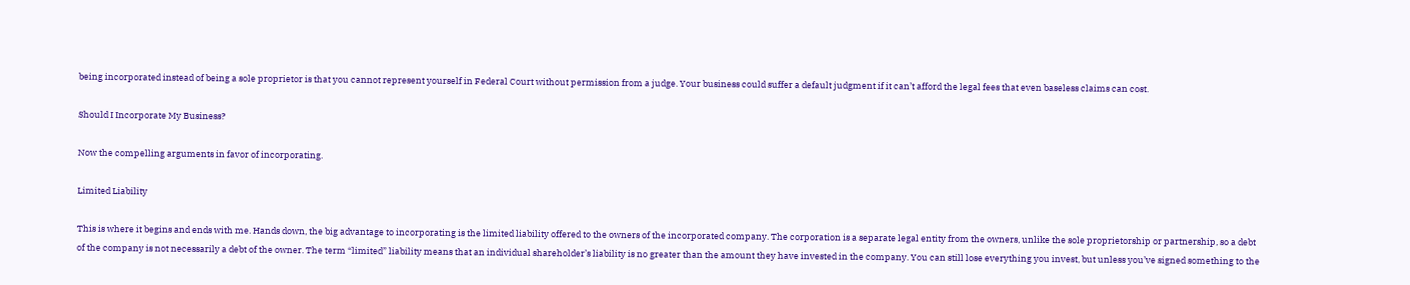being incorporated instead of being a sole proprietor is that you cannot represent yourself in Federal Court without permission from a judge. Your business could suffer a default judgment if it can’t afford the legal fees that even baseless claims can cost.

Should I Incorporate My Business?

Now the compelling arguments in favor of incorporating.

Limited Liability

This is where it begins and ends with me. Hands down, the big advantage to incorporating is the limited liability offered to the owners of the incorporated company. The corporation is a separate legal entity from the owners, unlike the sole proprietorship or partnership, so a debt of the company is not necessarily a debt of the owner. The term “limited” liability means that an individual shareholder’s liability is no greater than the amount they have invested in the company. You can still lose everything you invest, but unless you’ve signed something to the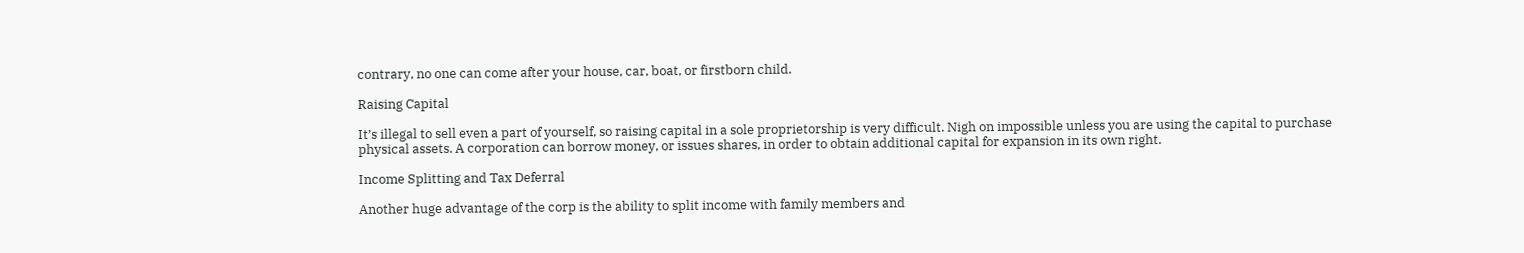contrary, no one can come after your house, car, boat, or firstborn child.

Raising Capital

It’s illegal to sell even a part of yourself, so raising capital in a sole proprietorship is very difficult. Nigh on impossible unless you are using the capital to purchase physical assets. A corporation can borrow money, or issues shares, in order to obtain additional capital for expansion in its own right.

Income Splitting and Tax Deferral

Another huge advantage of the corp is the ability to split income with family members and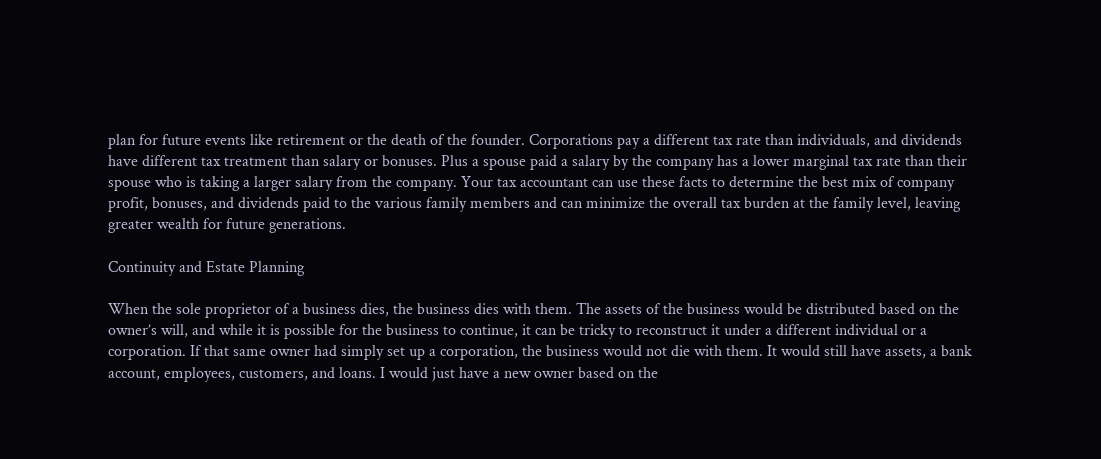plan for future events like retirement or the death of the founder. Corporations pay a different tax rate than individuals, and dividends have different tax treatment than salary or bonuses. Plus a spouse paid a salary by the company has a lower marginal tax rate than their spouse who is taking a larger salary from the company. Your tax accountant can use these facts to determine the best mix of company profit, bonuses, and dividends paid to the various family members and can minimize the overall tax burden at the family level, leaving greater wealth for future generations.

Continuity and Estate Planning

When the sole proprietor of a business dies, the business dies with them. The assets of the business would be distributed based on the owner’s will, and while it is possible for the business to continue, it can be tricky to reconstruct it under a different individual or a corporation. If that same owner had simply set up a corporation, the business would not die with them. It would still have assets, a bank account, employees, customers, and loans. I would just have a new owner based on the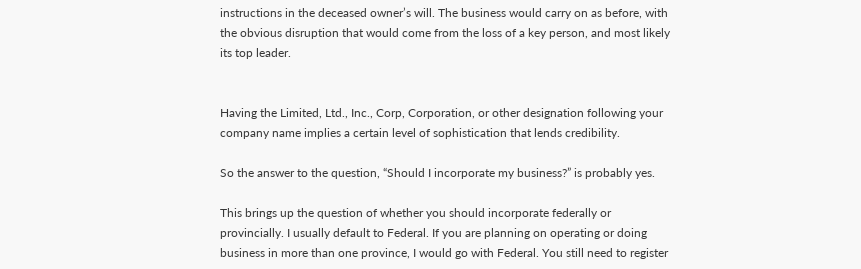instructions in the deceased owner’s will. The business would carry on as before, with the obvious disruption that would come from the loss of a key person, and most likely its top leader.


Having the Limited, Ltd., Inc., Corp, Corporation, or other designation following your company name implies a certain level of sophistication that lends credibility.

So the answer to the question, “Should I incorporate my business?” is probably yes.

This brings up the question of whether you should incorporate federally or provincially. I usually default to Federal. If you are planning on operating or doing business in more than one province, I would go with Federal. You still need to register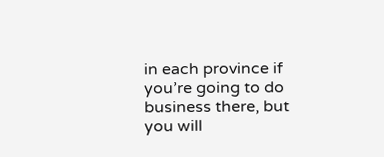in each province if you’re going to do business there, but you will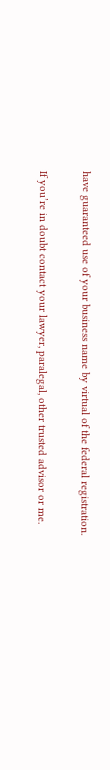have guaranteed use of your business name by virtual of the federal registration.

If you’re in doubt contact your lawyer, paralegal, other trusted advisor or me.